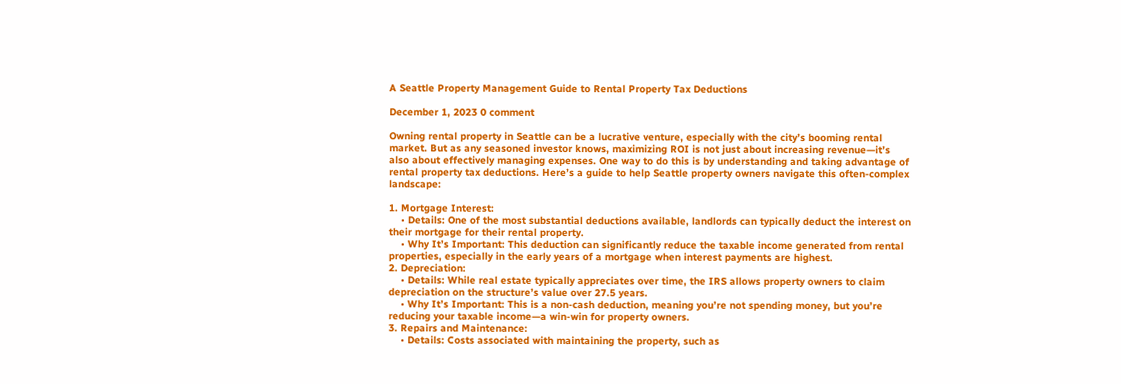A Seattle Property Management Guide to Rental Property Tax Deductions

December 1, 2023 0 comment

Owning rental property in Seattle can be a lucrative venture, especially with the city’s booming rental market. But as any seasoned investor knows, maximizing ROI is not just about increasing revenue—it’s also about effectively managing expenses. One way to do this is by understanding and taking advantage of rental property tax deductions. Here’s a guide to help Seattle property owners navigate this often-complex landscape:

1. Mortgage Interest:
    • Details: One of the most substantial deductions available, landlords can typically deduct the interest on their mortgage for their rental property.
    • Why It’s Important: This deduction can significantly reduce the taxable income generated from rental properties, especially in the early years of a mortgage when interest payments are highest.
2. Depreciation:
    • Details: While real estate typically appreciates over time, the IRS allows property owners to claim depreciation on the structure’s value over 27.5 years.
    • Why It’s Important: This is a non-cash deduction, meaning you’re not spending money, but you’re reducing your taxable income—a win-win for property owners.
3. Repairs and Maintenance:
    • Details: Costs associated with maintaining the property, such as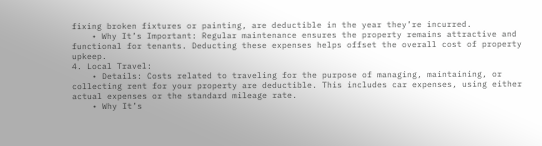fixing broken fixtures or painting, are deductible in the year they’re incurred.
    • Why It’s Important: Regular maintenance ensures the property remains attractive and functional for tenants. Deducting these expenses helps offset the overall cost of property upkeep.
4. Local Travel:
    • Details: Costs related to traveling for the purpose of managing, maintaining, or collecting rent for your property are deductible. This includes car expenses, using either actual expenses or the standard mileage rate.
    • Why It’s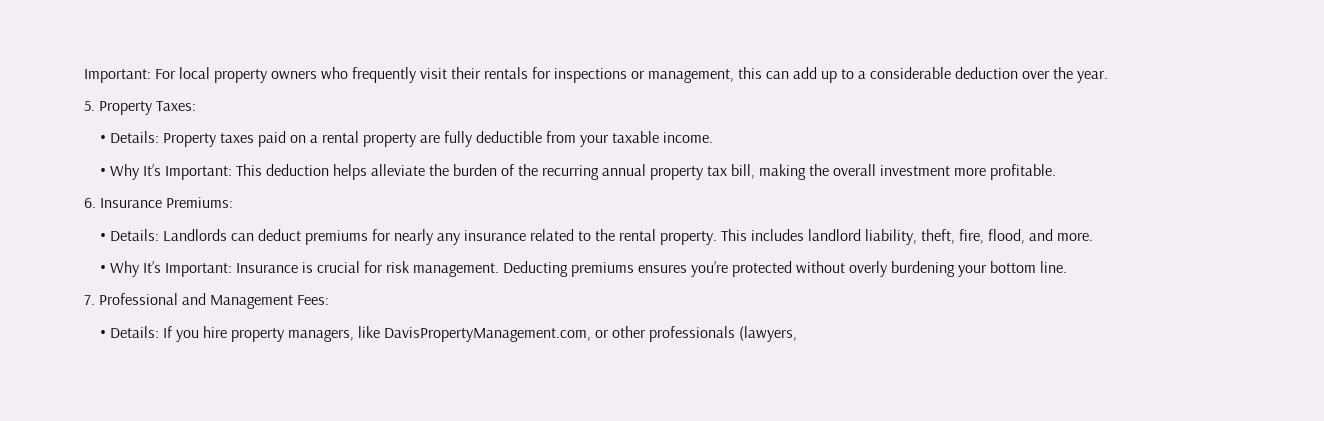Important: For local property owners who frequently visit their rentals for inspections or management, this can add up to a considerable deduction over the year.
5. Property Taxes:
    • Details: Property taxes paid on a rental property are fully deductible from your taxable income.
    • Why It’s Important: This deduction helps alleviate the burden of the recurring annual property tax bill, making the overall investment more profitable.
6. Insurance Premiums:
    • Details: Landlords can deduct premiums for nearly any insurance related to the rental property. This includes landlord liability, theft, fire, flood, and more.
    • Why It’s Important: Insurance is crucial for risk management. Deducting premiums ensures you’re protected without overly burdening your bottom line.
7. Professional and Management Fees:
    • Details: If you hire property managers, like DavisPropertyManagement.com, or other professionals (lawyers,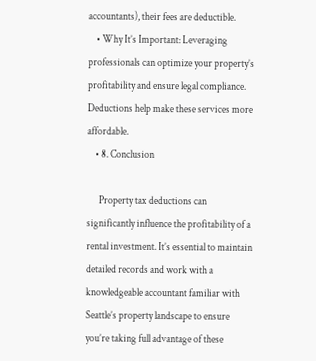accountants), their fees are deductible.
    • Why It’s Important: Leveraging professionals can optimize your property’s profitability and ensure legal compliance. Deductions help make these services more affordable.
    • 8. Conclusion

      Property tax deductions can significantly influence the profitability of a rental investment. It’s essential to maintain detailed records and work with a knowledgeable accountant familiar with Seattle’s property landscape to ensure you’re taking full advantage of these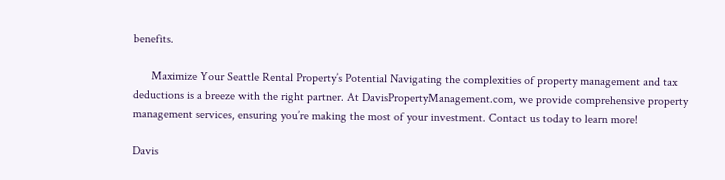benefits.

      Maximize Your Seattle Rental Property’s Potential Navigating the complexities of property management and tax deductions is a breeze with the right partner. At DavisPropertyManagement.com, we provide comprehensive property management services, ensuring you’re making the most of your investment. Contact us today to learn more!

Davis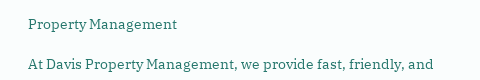Property Management

At Davis Property Management, we provide fast, friendly, and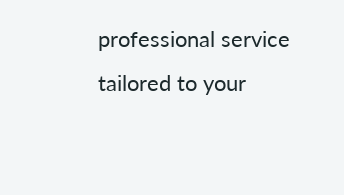professional service tailored to your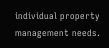individual property management needs.